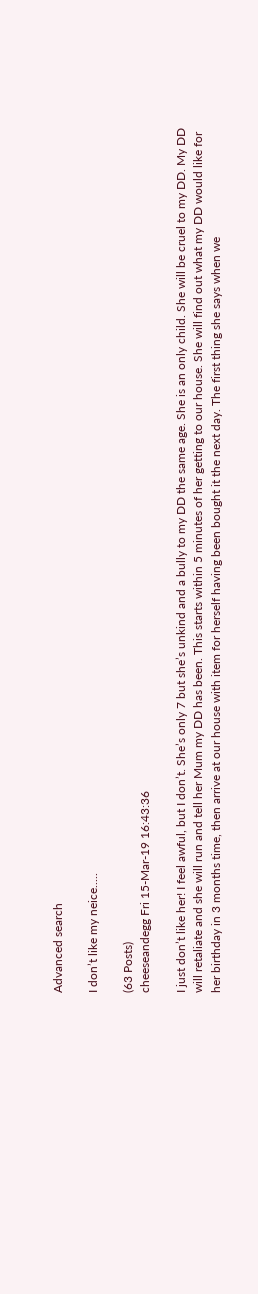Advanced search

I don’t like my neice.....

(63 Posts)
cheeseandegg Fri 15-Mar-19 16:43:36

I just don’t like her! I feel awful, but I don’t. She’s only 7 but she’s unkind and a bully to my DD the same age. She is an only child. She will be cruel to my DD. My DD will retaliate and she will run and tell her Mum my DD has been. This starts within 5 minutes of her getting to our house. She will find out what my DD would like for her birthday in 3 months time, then arrive at our house with item for herself having been bought it the next day. The first thing she says when we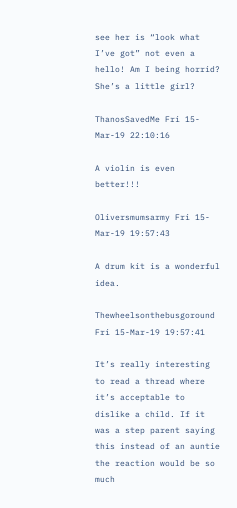see her is “look what I’ve got” not even a hello! Am I being horrid? She’s a little girl?

ThanosSavedMe Fri 15-Mar-19 22:10:16

A violin is even better!!!

Oliversmumsarmy Fri 15-Mar-19 19:57:43

A drum kit is a wonderful idea.

Thewheelsonthebusgoround Fri 15-Mar-19 19:57:41

It’s really interesting to read a thread where it’s acceptable to dislike a child. If it was a step parent saying this instead of an auntie the reaction would be so much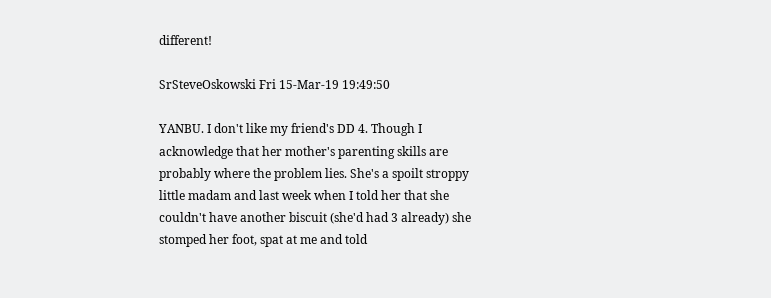different!

SrSteveOskowski Fri 15-Mar-19 19:49:50

YANBU. I don't like my friend's DD 4. Though I acknowledge that her mother's parenting skills are probably where the problem lies. She's a spoilt stroppy little madam and last week when I told her that she couldn't have another biscuit (she'd had 3 already) she stomped her foot, spat at me and told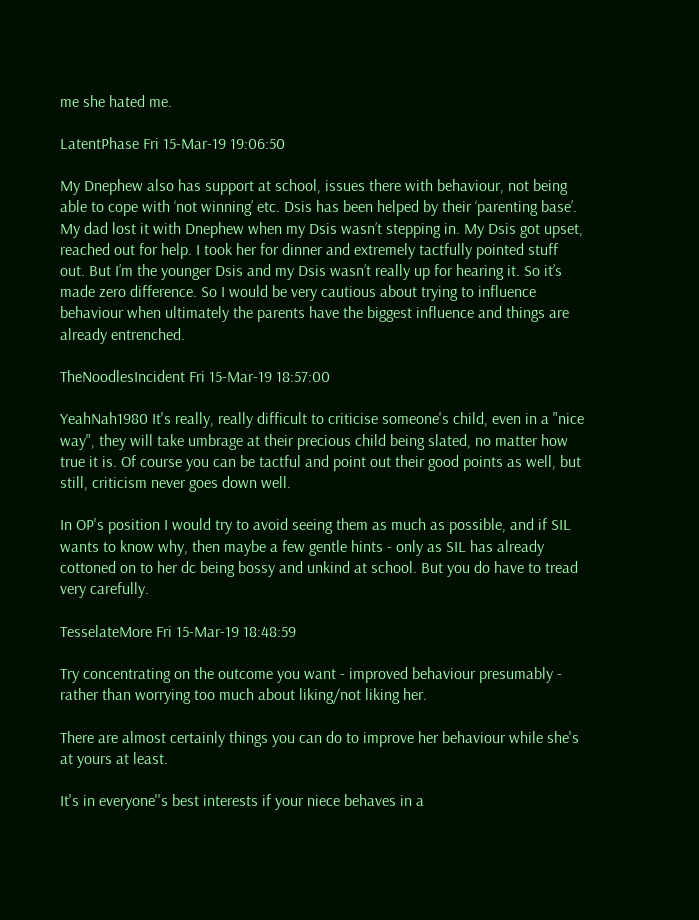me she hated me.

LatentPhase Fri 15-Mar-19 19:06:50

My Dnephew also has support at school, issues there with behaviour, not being able to cope with ‘not winning’ etc. Dsis has been helped by their ‘parenting base’. My dad lost it with Dnephew when my Dsis wasn’t stepping in. My Dsis got upset, reached out for help. I took her for dinner and extremely tactfully pointed stuff out. But I’m the younger Dsis and my Dsis wasn’t really up for hearing it. So it’s made zero difference. So I would be very cautious about trying to influence behaviour when ultimately the parents have the biggest influence and things are already entrenched.

TheNoodlesIncident Fri 15-Mar-19 18:57:00

YeahNah1980 It's really, really difficult to criticise someone's child, even in a "nice way", they will take umbrage at their precious child being slated, no matter how true it is. Of course you can be tactful and point out their good points as well, but still, criticism never goes down well.

In OP's position I would try to avoid seeing them as much as possible, and if SIL wants to know why, then maybe a few gentle hints - only as SIL has already cottoned on to her dc being bossy and unkind at school. But you do have to tread very carefully.

TesselateMore Fri 15-Mar-19 18:48:59

Try concentrating on the outcome you want - improved behaviour presumably - rather than worrying too much about liking/not liking her.

There are almost certainly things you can do to improve her behaviour while she's at yours at least.

It's in everyone''s best interests if your niece behaves in a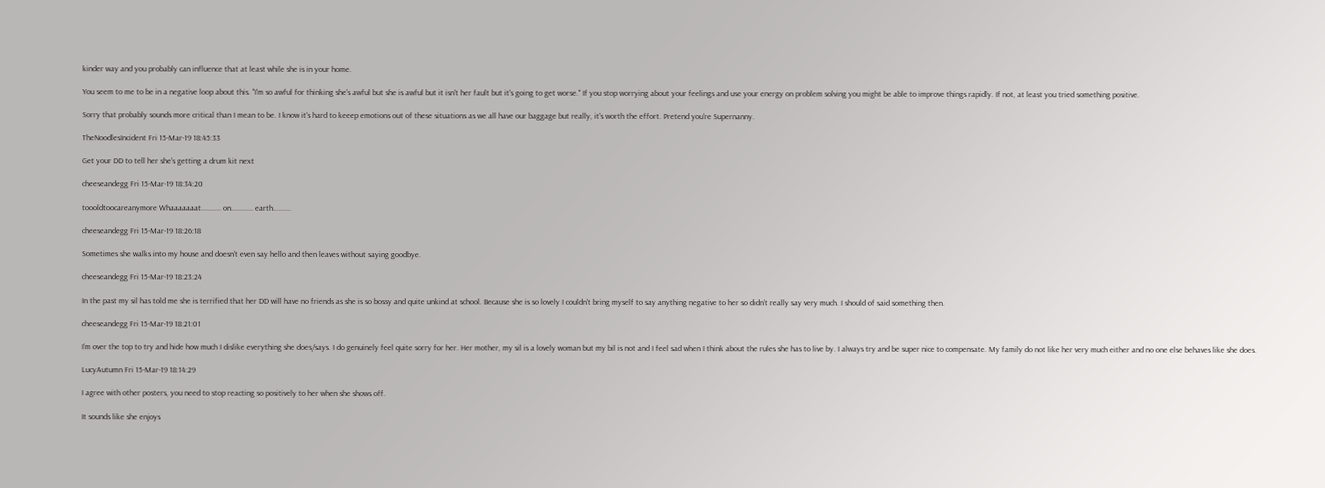kinder way and you probably can influence that at least while she is in your home.

You seem to me to be in a negative loop about this. "I'm so awful for thinking she's awful but she is awful but it isn't her fault but it's going to get worse." If you stop worrying about your feelings and use your energy on problem solving you might be able to improve things rapidly. If not, at least you tried something positive.

Sorry that probably sounds more critical than I mean to be. I know it's hard to keeep emotions out of these situations as we all have our baggage but really, it's worth the effort. Pretend you're Supernanny.

TheNoodlesIncident Fri 15-Mar-19 18:45:33

Get your DD to tell her she's getting a drum kit next

cheeseandegg Fri 15-Mar-19 18:34:20

toooldtoocareanymore Whaaaaaaat.......... on........... earth.........

cheeseandegg Fri 15-Mar-19 18:26:18

Sometimes she walks into my house and doesn’t even say hello and then leaves without saying goodbye.

cheeseandegg Fri 15-Mar-19 18:23:24

In the past my sil has told me she is terrified that her DD will have no friends as she is so bossy and quite unkind at school. Because she is so lovely I couldn’t bring myself to say anything negative to her so didn’t really say very much. I should of said something then.

cheeseandegg Fri 15-Mar-19 18:21:01

I’m over the top to try and hide how much I dislike everything she does/says. I do genuinely feel quite sorry for her. Her mother, my sil is a lovely woman but my bil is not and I feel sad when I think about the rules she has to live by. I always try and be super nice to compensate. My family do not like her very much either and no one else behaves like she does.

LucyAutumn Fri 15-Mar-19 18:14:29

I agree with other posters, you need to stop reacting so positively to her when she shows off.

It sounds like she enjoys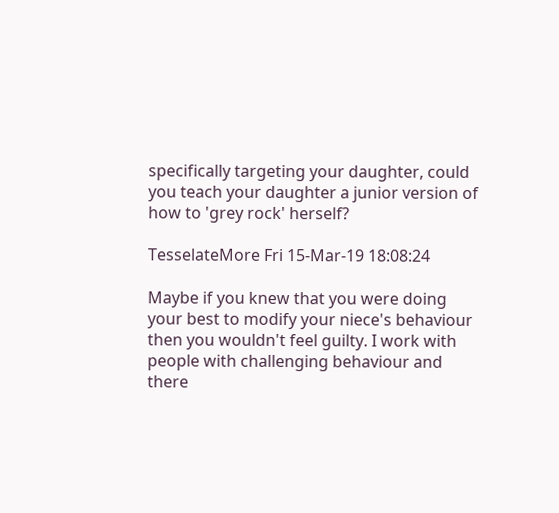specifically targeting your daughter, could you teach your daughter a junior version of how to 'grey rock' herself?

TesselateMore Fri 15-Mar-19 18:08:24

Maybe if you knew that you were doing your best to modify your niece's behaviour then you wouldn't feel guilty. I work with people with challenging behaviour and there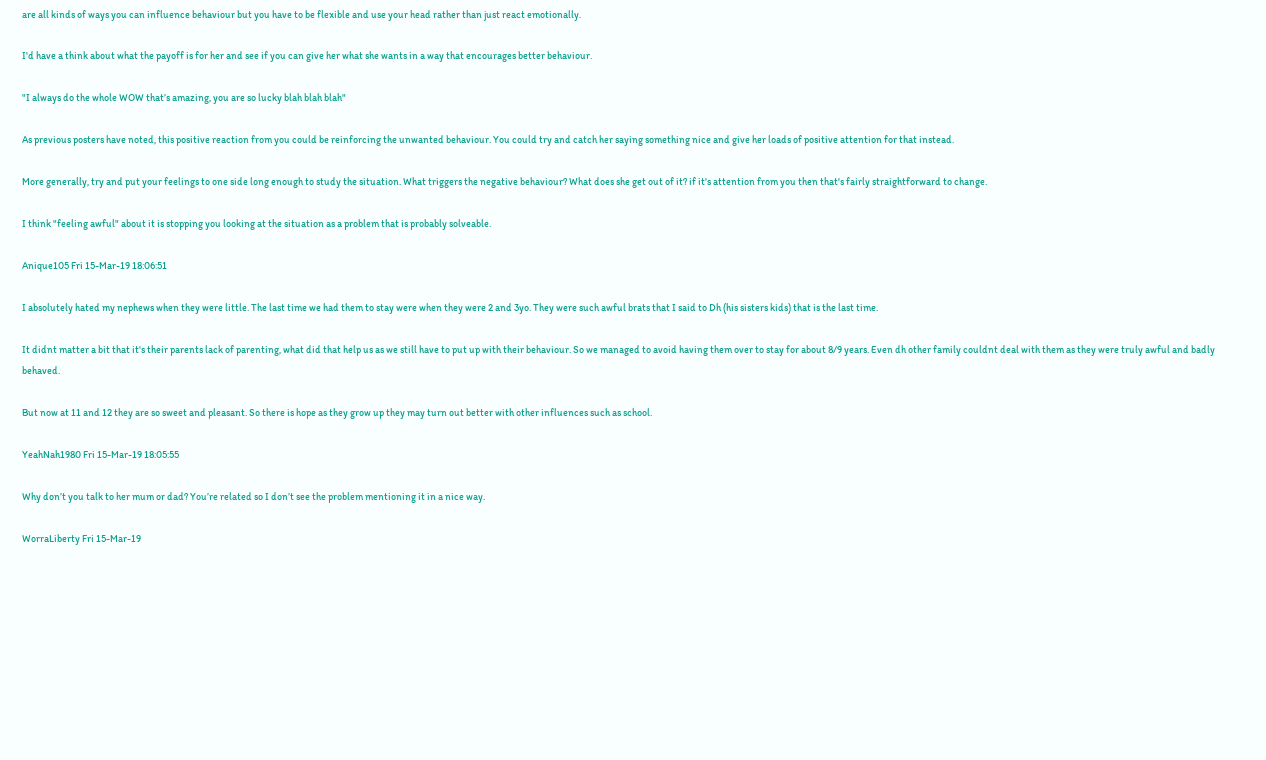are all kinds of ways you can influence behaviour but you have to be flexible and use your head rather than just react emotionally.

I'd have a think about what the payoff is for her and see if you can give her what she wants in a way that encourages better behaviour.

"I always do the whole WOW that’s amazing, you are so lucky blah blah blah"

As previous posters have noted, this positive reaction from you could be reinforcing the unwanted behaviour. You could try and catch her saying something nice and give her loads of positive attention for that instead.

More generally, try and put your feelings to one side long enough to study the situation. What triggers the negative behaviour? What does she get out of it? if it's attention from you then that's fairly straightforward to change.

I think "feeling awful" about it is stopping you looking at the situation as a problem that is probably solveable.

Anique105 Fri 15-Mar-19 18:06:51

I absolutely hated my nephews when they were little. The last time we had them to stay were when they were 2 and 3yo. They were such awful brats that I said to Dh (his sisters kids) that is the last time.

It didnt matter a bit that it's their parents lack of parenting, what did that help us as we still have to put up with their behaviour. So we managed to avoid having them over to stay for about 8/9 years. Even dh other family couldnt deal with them as they were truly awful and badly behaved.

But now at 11 and 12 they are so sweet and pleasant. So there is hope as they grow up they may turn out better with other influences such as school.

YeahNah1980 Fri 15-Mar-19 18:05:55

Why don’t you talk to her mum or dad? You’re related so I don’t see the problem mentioning it in a nice way.

WorraLiberty Fri 15-Mar-19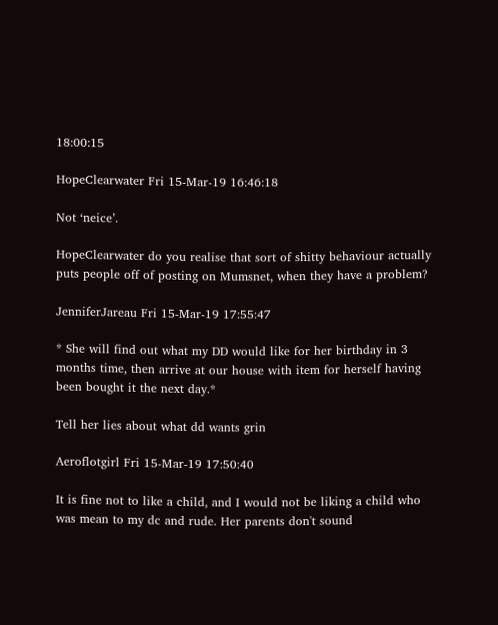18:00:15

HopeClearwater Fri 15-Mar-19 16:46:18

Not ‘neice’.

HopeClearwater do you realise that sort of shitty behaviour actually puts people off of posting on Mumsnet, when they have a problem?

JenniferJareau Fri 15-Mar-19 17:55:47

* She will find out what my DD would like for her birthday in 3 months time, then arrive at our house with item for herself having been bought it the next day.*

Tell her lies about what dd wants grin

Aeroflotgirl Fri 15-Mar-19 17:50:40

It is fine not to like a child, and I would not be liking a child who was mean to my dc and rude. Her parents don't sound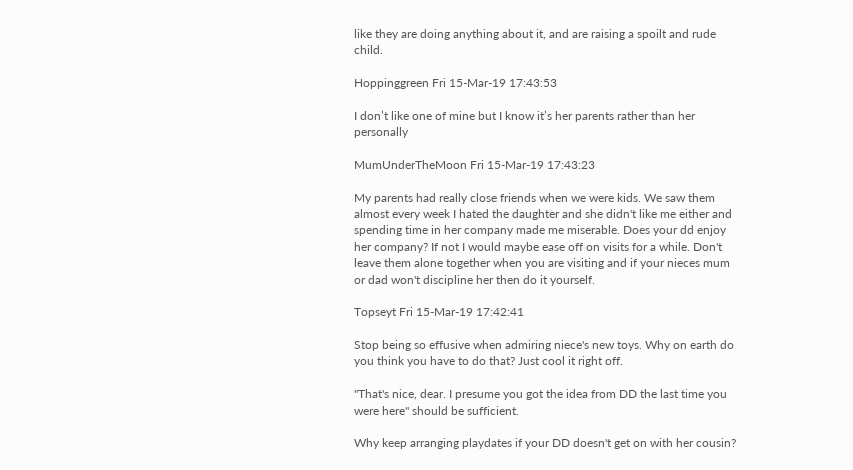like they are doing anything about it, and are raising a spoilt and rude child.

Hoppinggreen Fri 15-Mar-19 17:43:53

I don’t like one of mine but I know it’s her parents rather than her personally

MumUnderTheMoon Fri 15-Mar-19 17:43:23

My parents had really close friends when we were kids. We saw them almost every week I hated the daughter and she didn't like me either and spending time in her company made me miserable. Does your dd enjoy her company? If not I would maybe ease off on visits for a while. Don't leave them alone together when you are visiting and if your nieces mum or dad won't discipline her then do it yourself.

Topseyt Fri 15-Mar-19 17:42:41

Stop being so effusive when admiring niece's new toys. Why on earth do you think you have to do that? Just cool it right off.

"That's nice, dear. I presume you got the idea from DD the last time you were here" should be sufficient.

Why keep arranging playdates if your DD doesn't get on with her cousin?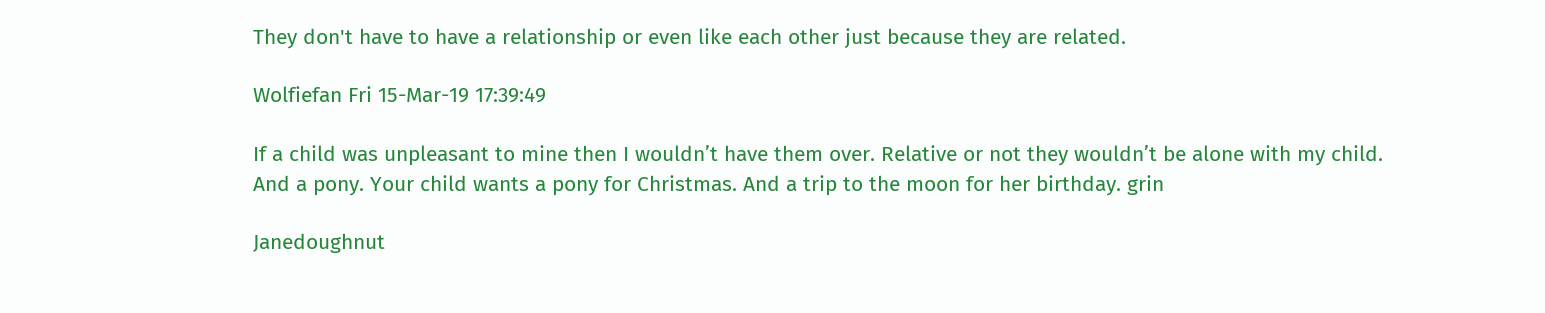They don't have to have a relationship or even like each other just because they are related.

Wolfiefan Fri 15-Mar-19 17:39:49

If a child was unpleasant to mine then I wouldn’t have them over. Relative or not they wouldn’t be alone with my child.
And a pony. Your child wants a pony for Christmas. And a trip to the moon for her birthday. grin

Janedoughnut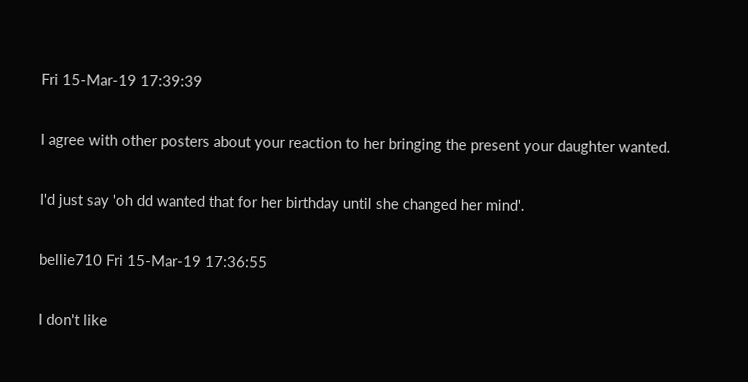Fri 15-Mar-19 17:39:39

I agree with other posters about your reaction to her bringing the present your daughter wanted.

I'd just say 'oh dd wanted that for her birthday until she changed her mind'.

bellie710 Fri 15-Mar-19 17:36:55

I don't like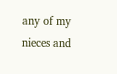any of my nieces and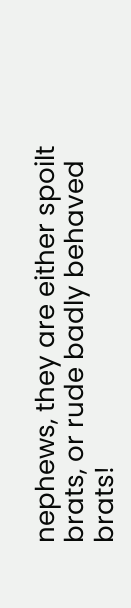nephews, they are either spoilt brats, or rude badly behaved brats!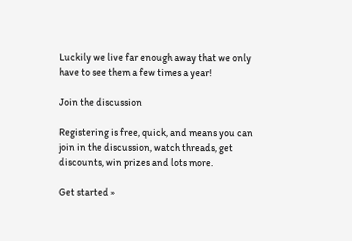Luckily we live far enough away that we only have to see them a few times a year!

Join the discussion

Registering is free, quick, and means you can join in the discussion, watch threads, get discounts, win prizes and lots more.

Get started »